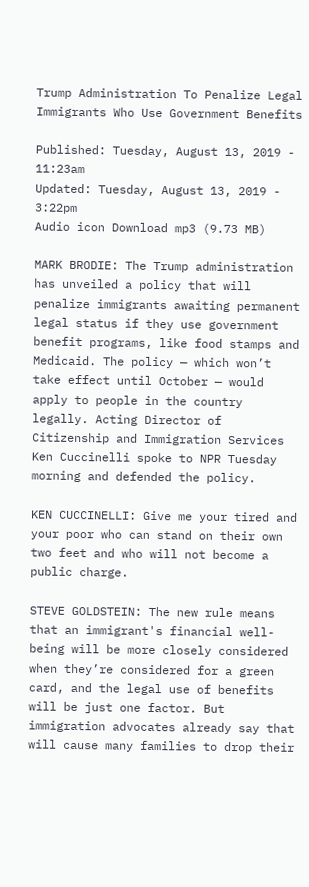Trump Administration To Penalize Legal Immigrants Who Use Government Benefits

Published: Tuesday, August 13, 2019 - 11:23am
Updated: Tuesday, August 13, 2019 - 3:22pm
Audio icon Download mp3 (9.73 MB)

MARK BRODIE: The Trump administration has unveiled a policy that will penalize immigrants awaiting permanent legal status if they use government benefit programs, like food stamps and Medicaid. The policy — which won’t take effect until October — would apply to people in the country legally. Acting Director of Citizenship and Immigration Services Ken Cuccinelli spoke to NPR Tuesday morning and defended the policy.

KEN CUCCINELLI: Give me your tired and your poor who can stand on their own two feet and who will not become a public charge.

STEVE GOLDSTEIN: The new rule means that an immigrant's financial well-being will be more closely considered when they’re considered for a green card, and the legal use of benefits will be just one factor. But immigration advocates already say that will cause many families to drop their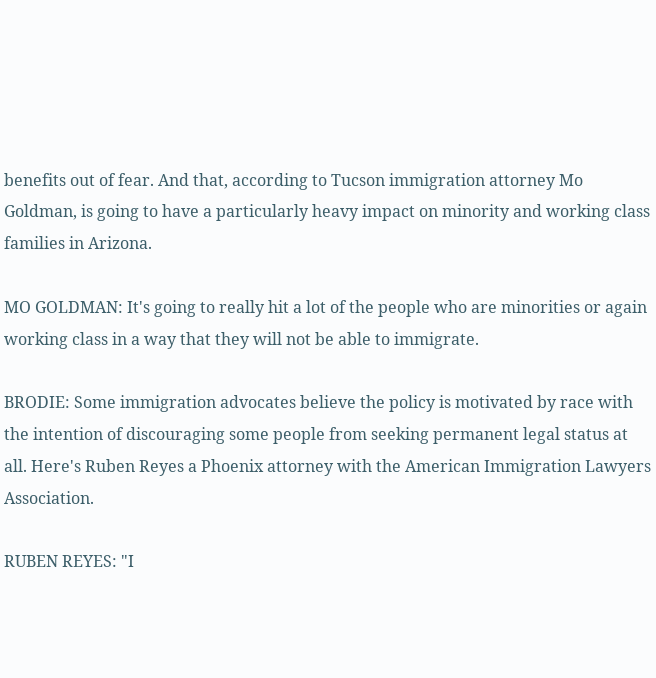benefits out of fear. And that, according to Tucson immigration attorney Mo Goldman, is going to have a particularly heavy impact on minority and working class families in Arizona.

MO GOLDMAN: It's going to really hit a lot of the people who are minorities or again working class in a way that they will not be able to immigrate.

BRODIE: Some immigration advocates believe the policy is motivated by race with the intention of discouraging some people from seeking permanent legal status at all. Here's Ruben Reyes a Phoenix attorney with the American Immigration Lawyers Association.

RUBEN REYES: "I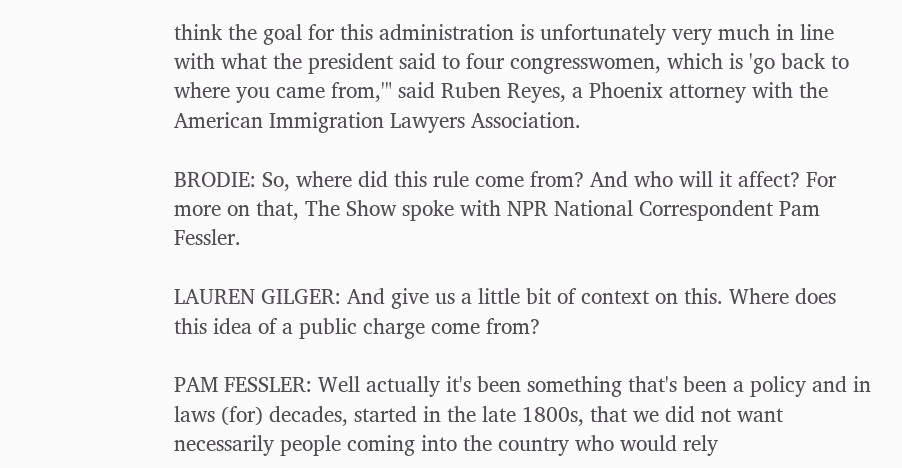think the goal for this administration is unfortunately very much in line with what the president said to four congresswomen, which is 'go back to where you came from,'" said Ruben Reyes, a Phoenix attorney with the American Immigration Lawyers Association.

BRODIE: So, where did this rule come from? And who will it affect? For more on that, The Show spoke with NPR National Correspondent Pam Fessler.

LAUREN GILGER: And give us a little bit of context on this. Where does this idea of a public charge come from?

PAM FESSLER: Well actually it's been something that's been a policy and in laws (for) decades, started in the late 1800s, that we did not want necessarily people coming into the country who would rely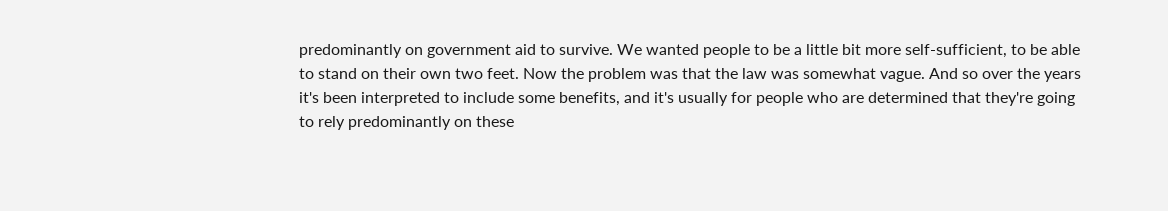predominantly on government aid to survive. We wanted people to be a little bit more self-sufficient, to be able to stand on their own two feet. Now the problem was that the law was somewhat vague. And so over the years it's been interpreted to include some benefits, and it's usually for people who are determined that they're going to rely predominantly on these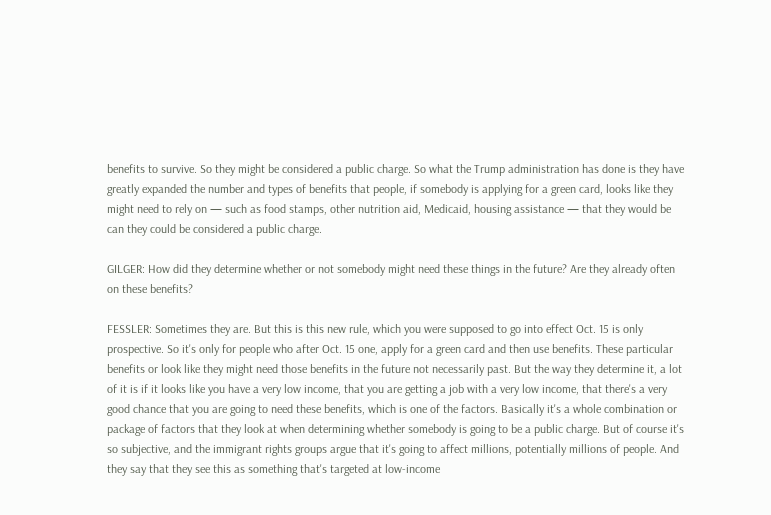benefits to survive. So they might be considered a public charge. So what the Trump administration has done is they have greatly expanded the number and types of benefits that people, if somebody is applying for a green card, looks like they might need to rely on — such as food stamps, other nutrition aid, Medicaid, housing assistance — that they would be can they could be considered a public charge.

GILGER: How did they determine whether or not somebody might need these things in the future? Are they already often on these benefits?

FESSLER: Sometimes they are. But this is this new rule, which you were supposed to go into effect Oct. 15 is only prospective. So it's only for people who after Oct. 15 one, apply for a green card and then use benefits. These particular benefits or look like they might need those benefits in the future not necessarily past. But the way they determine it, a lot of it is if it looks like you have a very low income, that you are getting a job with a very low income, that there's a very good chance that you are going to need these benefits, which is one of the factors. Basically it's a whole combination or package of factors that they look at when determining whether somebody is going to be a public charge. But of course it's so subjective, and the immigrant rights groups argue that it's going to affect millions, potentially millions of people. And they say that they see this as something that's targeted at low-income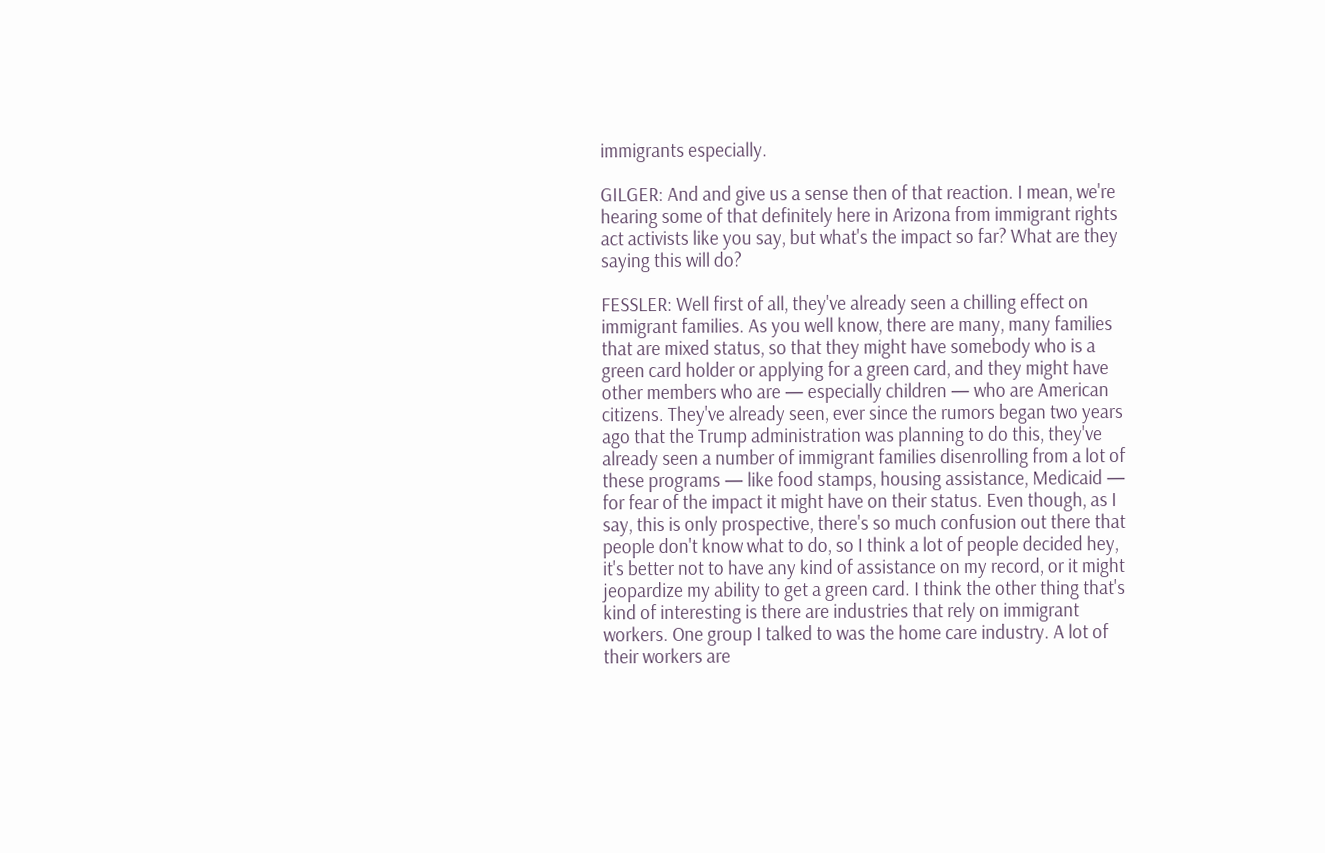immigrants especially.

GILGER: And and give us a sense then of that reaction. I mean, we're hearing some of that definitely here in Arizona from immigrant rights act activists like you say, but what's the impact so far? What are they saying this will do?

FESSLER: Well first of all, they've already seen a chilling effect on immigrant families. As you well know, there are many, many families that are mixed status, so that they might have somebody who is a green card holder or applying for a green card, and they might have other members who are — especially children — who are American citizens. They've already seen, ever since the rumors began two years ago that the Trump administration was planning to do this, they've already seen a number of immigrant families disenrolling from a lot of these programs — like food stamps, housing assistance, Medicaid — for fear of the impact it might have on their status. Even though, as I say, this is only prospective, there's so much confusion out there that people don't know what to do, so I think a lot of people decided hey, it's better not to have any kind of assistance on my record, or it might jeopardize my ability to get a green card. I think the other thing that's kind of interesting is there are industries that rely on immigrant workers. One group I talked to was the home care industry. A lot of their workers are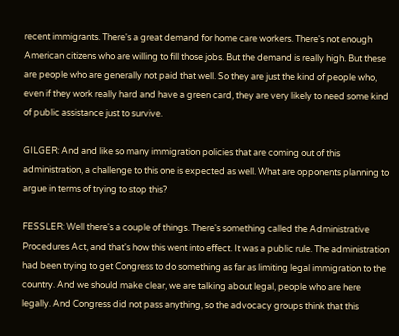recent immigrants. There's a great demand for home care workers. There's not enough American citizens who are willing to fill those jobs. But the demand is really high. But these are people who are generally not paid that well. So they are just the kind of people who, even if they work really hard and have a green card, they are very likely to need some kind of public assistance just to survive.

GILGER: And and like so many immigration policies that are coming out of this administration, a challenge to this one is expected as well. What are opponents planning to argue in terms of trying to stop this?

FESSLER: Well there's a couple of things. There's something called the Administrative Procedures Act, and that's how this went into effect. It was a public rule. The administration had been trying to get Congress to do something as far as limiting legal immigration to the country. And we should make clear, we are talking about legal, people who are here legally. And Congress did not pass anything, so the advocacy groups think that this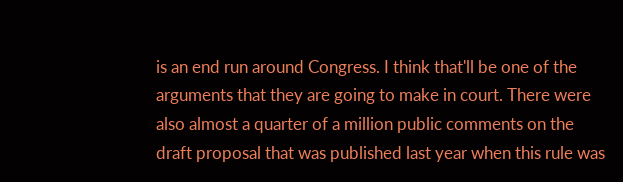is an end run around Congress. I think that'll be one of the arguments that they are going to make in court. There were also almost a quarter of a million public comments on the draft proposal that was published last year when this rule was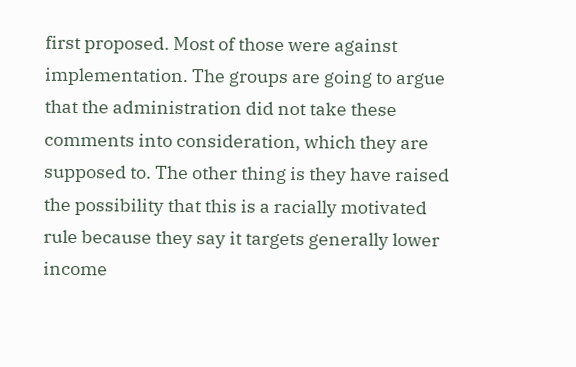first proposed. Most of those were against implementation. The groups are going to argue that the administration did not take these comments into consideration, which they are supposed to. The other thing is they have raised the possibility that this is a racially motivated rule because they say it targets generally lower income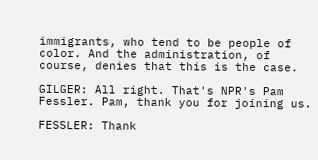immigrants, who tend to be people of color. And the administration, of course, denies that this is the case.

GILGER: All right. That's NPR's Pam Fessler. Pam, thank you for joining us.

FESSLER: Thank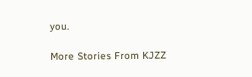you.

More Stories From KJZZ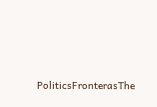PoliticsFronterasThe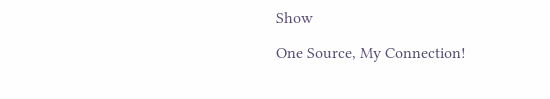Show

One Source, My Connection!